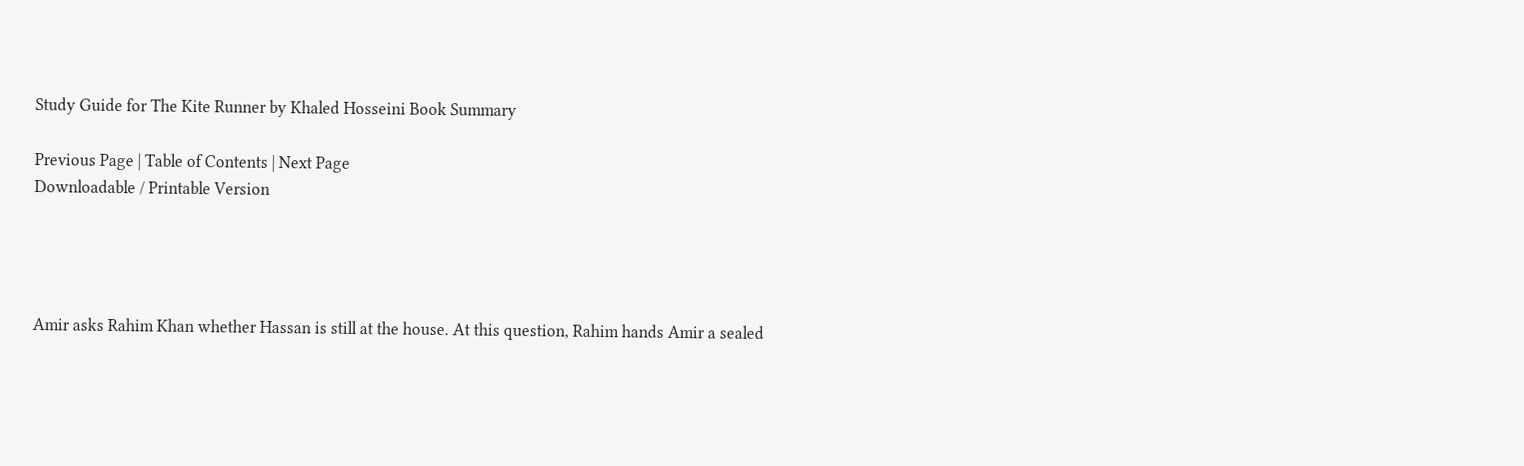Study Guide for The Kite Runner by Khaled Hosseini Book Summary

Previous Page | Table of Contents | Next Page
Downloadable / Printable Version




Amir asks Rahim Khan whether Hassan is still at the house. At this question, Rahim hands Amir a sealed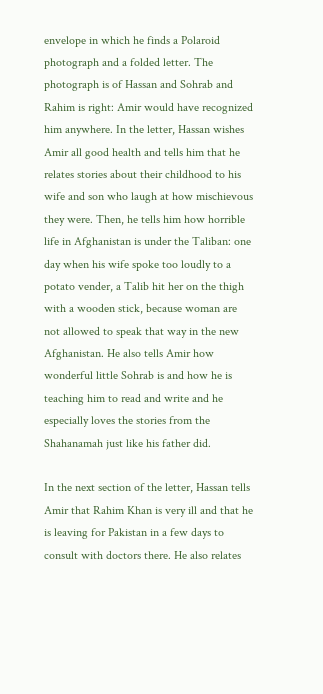envelope in which he finds a Polaroid photograph and a folded letter. The photograph is of Hassan and Sohrab and Rahim is right: Amir would have recognized him anywhere. In the letter, Hassan wishes Amir all good health and tells him that he relates stories about their childhood to his wife and son who laugh at how mischievous they were. Then, he tells him how horrible life in Afghanistan is under the Taliban: one day when his wife spoke too loudly to a potato vender, a Talib hit her on the thigh with a wooden stick, because woman are not allowed to speak that way in the new Afghanistan. He also tells Amir how wonderful little Sohrab is and how he is teaching him to read and write and he especially loves the stories from the Shahanamah just like his father did.

In the next section of the letter, Hassan tells Amir that Rahim Khan is very ill and that he is leaving for Pakistan in a few days to consult with doctors there. He also relates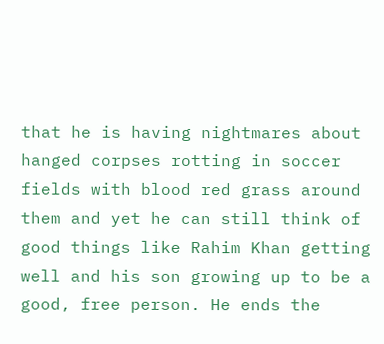that he is having nightmares about hanged corpses rotting in soccer fields with blood red grass around them and yet he can still think of good things like Rahim Khan getting well and his son growing up to be a good, free person. He ends the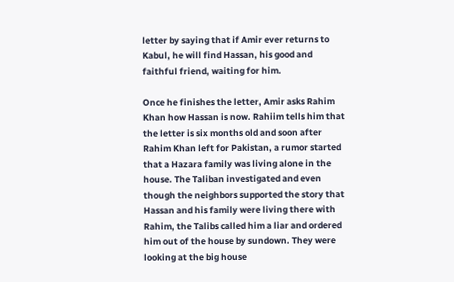letter by saying that if Amir ever returns to Kabul, he will find Hassan, his good and faithful friend, waiting for him.

Once he finishes the letter, Amir asks Rahim Khan how Hassan is now. Rahiim tells him that the letter is six months old and soon after Rahim Khan left for Pakistan, a rumor started that a Hazara family was living alone in the house. The Taliban investigated and even though the neighbors supported the story that Hassan and his family were living there with Rahim, the Talibs called him a liar and ordered him out of the house by sundown. They were looking at the big house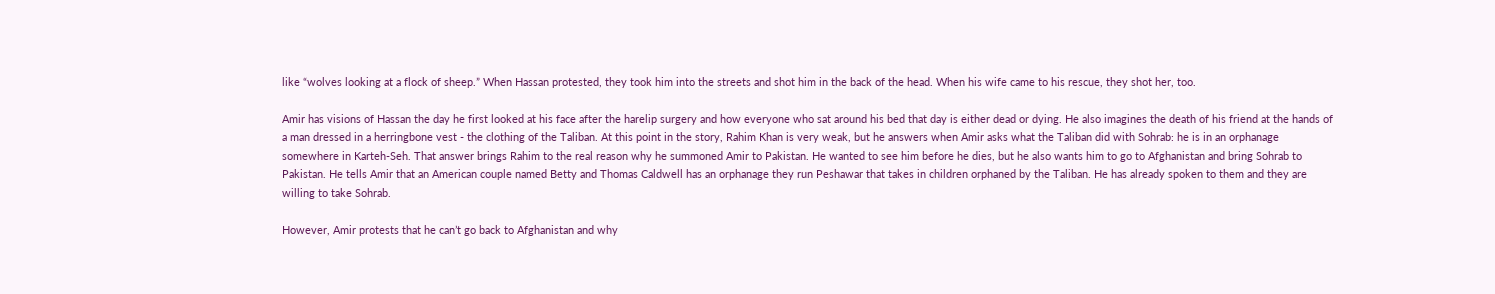like “wolves looking at a flock of sheep.” When Hassan protested, they took him into the streets and shot him in the back of the head. When his wife came to his rescue, they shot her, too.

Amir has visions of Hassan the day he first looked at his face after the harelip surgery and how everyone who sat around his bed that day is either dead or dying. He also imagines the death of his friend at the hands of a man dressed in a herringbone vest - the clothing of the Taliban. At this point in the story, Rahim Khan is very weak, but he answers when Amir asks what the Taliban did with Sohrab: he is in an orphanage somewhere in Karteh-Seh. That answer brings Rahim to the real reason why he summoned Amir to Pakistan. He wanted to see him before he dies, but he also wants him to go to Afghanistan and bring Sohrab to Pakistan. He tells Amir that an American couple named Betty and Thomas Caldwell has an orphanage they run Peshawar that takes in children orphaned by the Taliban. He has already spoken to them and they are willing to take Sohrab.

However, Amir protests that he can’t go back to Afghanistan and why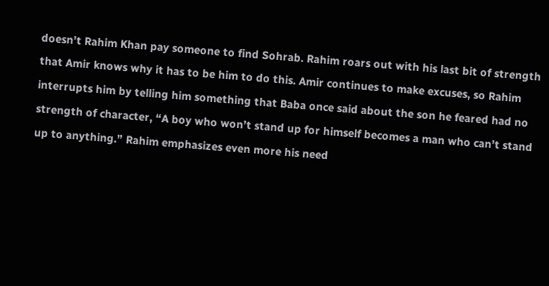doesn’t Rahim Khan pay someone to find Sohrab. Rahim roars out with his last bit of strength that Amir knows why it has to be him to do this. Amir continues to make excuses, so Rahim interrupts him by telling him something that Baba once said about the son he feared had no strength of character, “A boy who won’t stand up for himself becomes a man who can’t stand up to anything.” Rahim emphasizes even more his need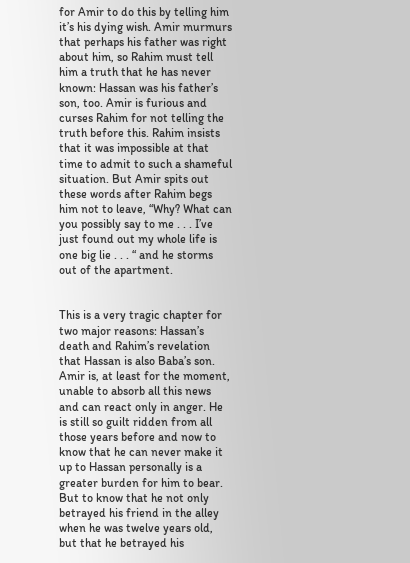for Amir to do this by telling him it’s his dying wish. Amir murmurs that perhaps his father was right about him, so Rahim must tell him a truth that he has never known: Hassan was his father’s son, too. Amir is furious and curses Rahim for not telling the truth before this. Rahim insists that it was impossible at that time to admit to such a shameful situation. But Amir spits out these words after Rahim begs him not to leave, “Why? What can you possibly say to me . . . I’ve just found out my whole life is one big lie . . . “ and he storms out of the apartment.


This is a very tragic chapter for two major reasons: Hassan’s death and Rahim’s revelation that Hassan is also Baba’s son. Amir is, at least for the moment, unable to absorb all this news and can react only in anger. He is still so guilt ridden from all those years before and now to know that he can never make it up to Hassan personally is a greater burden for him to bear. But to know that he not only betrayed his friend in the alley when he was twelve years old, but that he betrayed his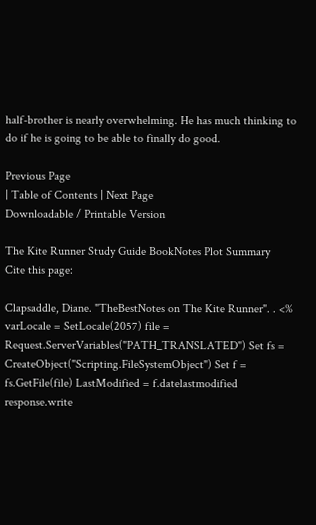half-brother is nearly overwhelming. He has much thinking to do if he is going to be able to finally do good.

Previous Page
| Table of Contents | Next Page
Downloadable / Printable Version

The Kite Runner Study Guide BookNotes Plot Summary
Cite this page:

Clapsaddle, Diane. "TheBestNotes on The Kite Runner". . <% varLocale = SetLocale(2057) file = Request.ServerVariables("PATH_TRANSLATED") Set fs = CreateObject("Scripting.FileSystemObject") Set f = fs.GetFile(file) LastModified = f.datelastmodified response.write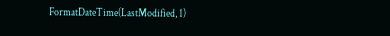FormatDateTime(LastModified, 1)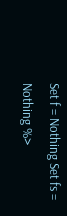Set f = Nothing Set fs = Nothing %>